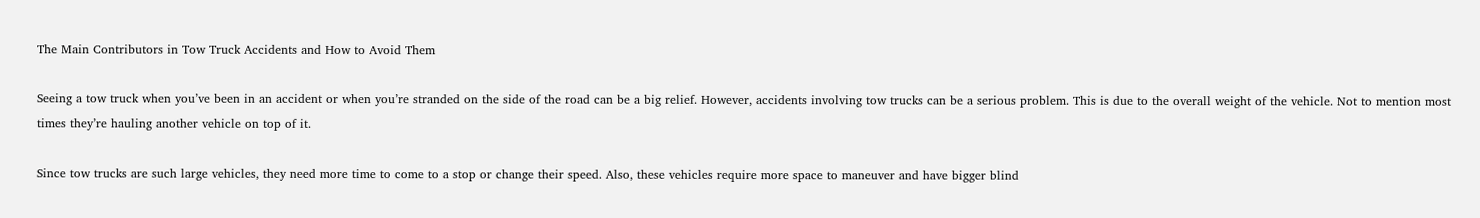The Main Contributors in Tow Truck Accidents and How to Avoid Them

Seeing a tow truck when you’ve been in an accident or when you’re stranded on the side of the road can be a big relief. However, accidents involving tow trucks can be a serious problem. This is due to the overall weight of the vehicle. Not to mention most times they’re hauling another vehicle on top of it.

Since tow trucks are such large vehicles, they need more time to come to a stop or change their speed. Also, these vehicles require more space to maneuver and have bigger blind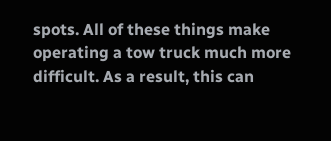spots. All of these things make operating a tow truck much more difficult. As a result, this can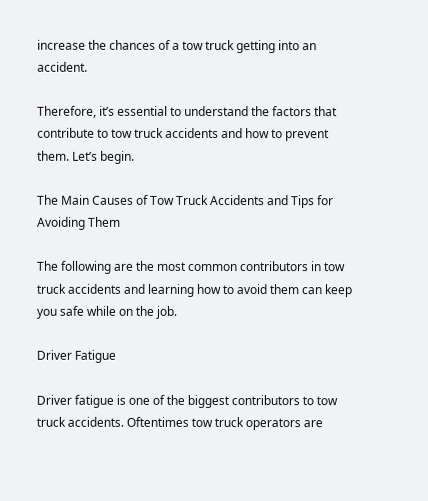increase the chances of a tow truck getting into an accident.

Therefore, it’s essential to understand the factors that contribute to tow truck accidents and how to prevent them. Let’s begin.

The Main Causes of Tow Truck Accidents and Tips for Avoiding Them

The following are the most common contributors in tow truck accidents and learning how to avoid them can keep you safe while on the job.

Driver Fatigue

Driver fatigue is one of the biggest contributors to tow truck accidents. Oftentimes tow truck operators are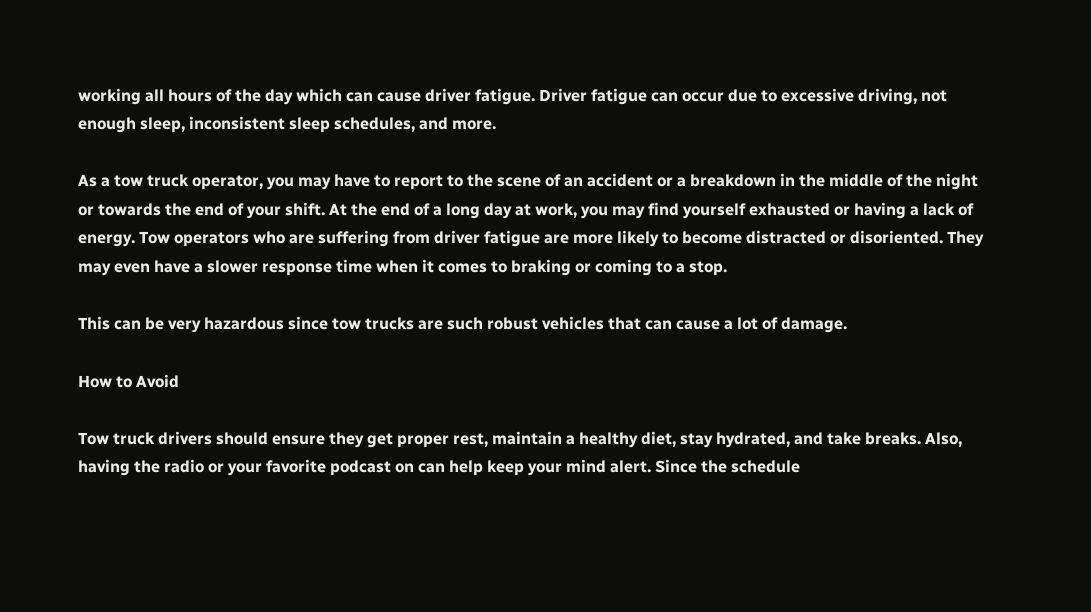working all hours of the day which can cause driver fatigue. Driver fatigue can occur due to excessive driving, not enough sleep, inconsistent sleep schedules, and more.

As a tow truck operator, you may have to report to the scene of an accident or a breakdown in the middle of the night or towards the end of your shift. At the end of a long day at work, you may find yourself exhausted or having a lack of energy. Tow operators who are suffering from driver fatigue are more likely to become distracted or disoriented. They may even have a slower response time when it comes to braking or coming to a stop.

This can be very hazardous since tow trucks are such robust vehicles that can cause a lot of damage.

How to Avoid

Tow truck drivers should ensure they get proper rest, maintain a healthy diet, stay hydrated, and take breaks. Also, having the radio or your favorite podcast on can help keep your mind alert. Since the schedule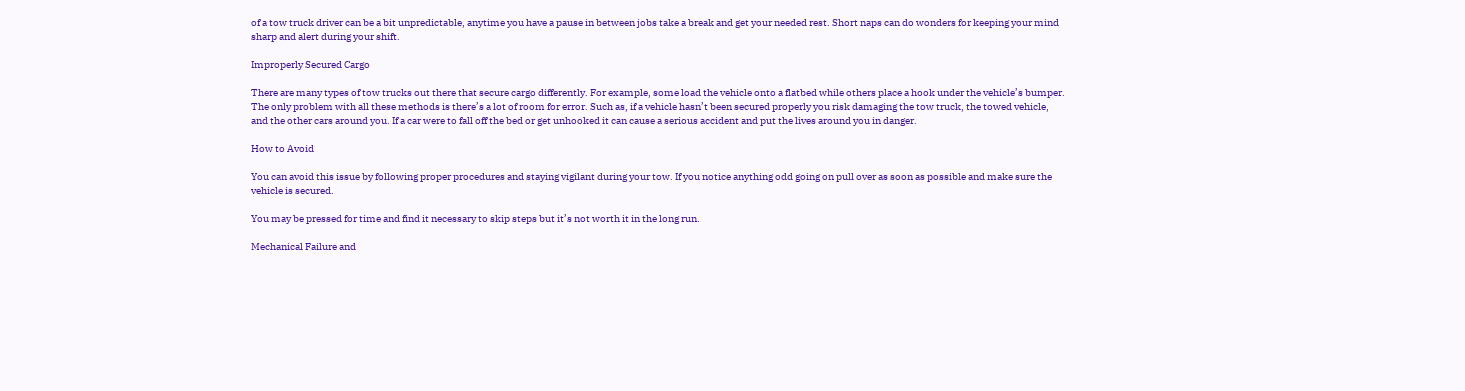of a tow truck driver can be a bit unpredictable, anytime you have a pause in between jobs take a break and get your needed rest. Short naps can do wonders for keeping your mind sharp and alert during your shift.

Improperly Secured Cargo

There are many types of tow trucks out there that secure cargo differently. For example, some load the vehicle onto a flatbed while others place a hook under the vehicle’s bumper. The only problem with all these methods is there’s a lot of room for error. Such as, if a vehicle hasn’t been secured properly you risk damaging the tow truck, the towed vehicle, and the other cars around you. If a car were to fall off the bed or get unhooked it can cause a serious accident and put the lives around you in danger.

How to Avoid

You can avoid this issue by following proper procedures and staying vigilant during your tow. If you notice anything odd going on pull over as soon as possible and make sure the vehicle is secured.

You may be pressed for time and find it necessary to skip steps but it’s not worth it in the long run.

Mechanical Failure and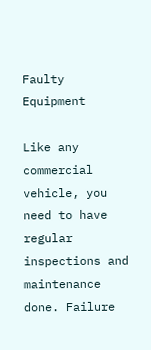Faulty Equipment

Like any commercial vehicle, you need to have regular inspections and maintenance done. Failure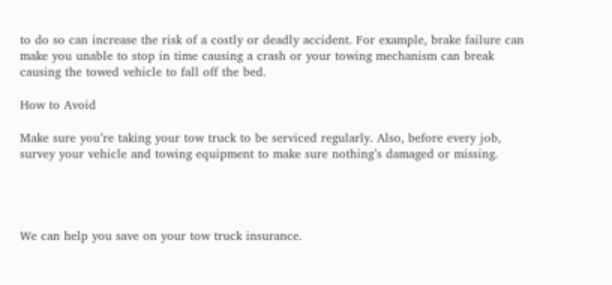to do so can increase the risk of a costly or deadly accident. For example, brake failure can make you unable to stop in time causing a crash or your towing mechanism can break causing the towed vehicle to fall off the bed.

How to Avoid

Make sure you’re taking your tow truck to be serviced regularly. Also, before every job, survey your vehicle and towing equipment to make sure nothing’s damaged or missing.




We can help you save on your tow truck insurance.